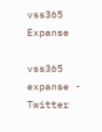vss365 Expanse

vss365 expanse - Twitter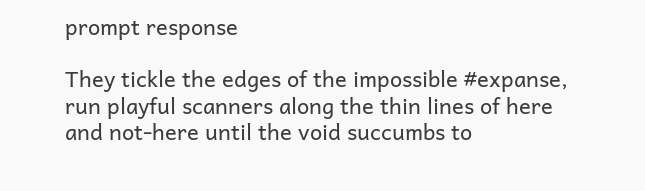prompt response

They tickle the edges of the impossible #expanse, run playful scanners along the thin lines of here and not-here until the void succumbs to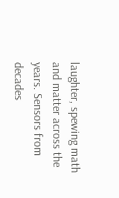laughter, spewing math and matter across the years. Sensors from decades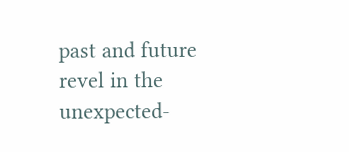past and future revel in the unexpected-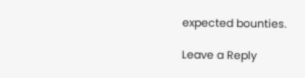expected bounties.

Leave a Reply